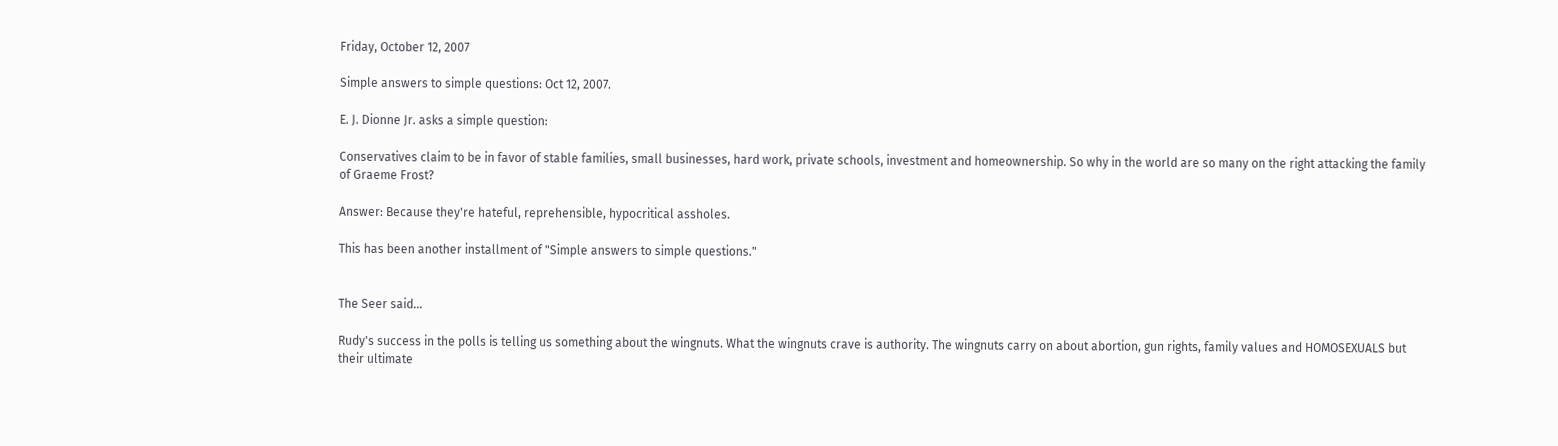Friday, October 12, 2007

Simple answers to simple questions: Oct 12, 2007.

E. J. Dionne Jr. asks a simple question:

Conservatives claim to be in favor of stable families, small businesses, hard work, private schools, investment and homeownership. So why in the world are so many on the right attacking the family of Graeme Frost?

Answer: Because they're hateful, reprehensible, hypocritical assholes.

This has been another installment of "Simple answers to simple questions."


The Seer said...

Rudy's success in the polls is telling us something about the wingnuts. What the wingnuts crave is authority. The wingnuts carry on about abortion, gun rights, family values and HOMOSEXUALS but their ultimate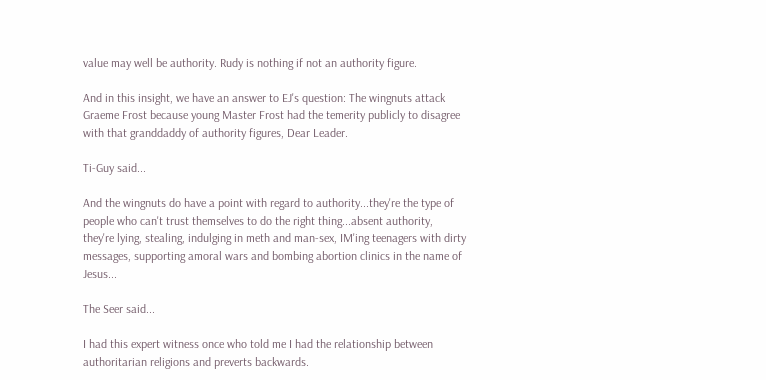value may well be authority. Rudy is nothing if not an authority figure.

And in this insight, we have an answer to EJ's question: The wingnuts attack Graeme Frost because young Master Frost had the temerity publicly to disagree with that granddaddy of authority figures, Dear Leader.

Ti-Guy said...

And the wingnuts do have a point with regard to authority...they're the type of people who can't trust themselves to do the right thing...absent authority, they're lying, stealing, indulging in meth and man-sex, IM'ing teenagers with dirty messages, supporting amoral wars and bombing abortion clinics in the name of Jesus...

The Seer said...

I had this expert witness once who told me I had the relationship between authoritarian religions and preverts backwards.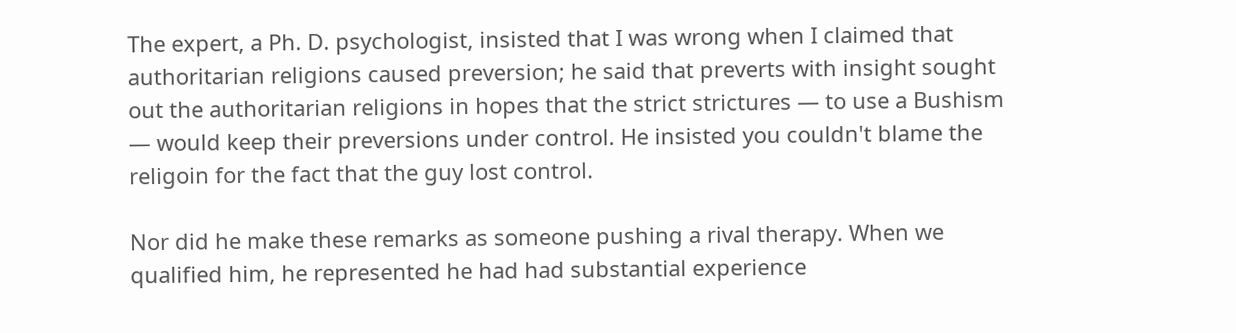The expert, a Ph. D. psychologist, insisted that I was wrong when I claimed that authoritarian religions caused preversion; he said that preverts with insight sought out the authoritarian religions in hopes that the strict strictures — to use a Bushism — would keep their preversions under control. He insisted you couldn't blame the religoin for the fact that the guy lost control.

Nor did he make these remarks as someone pushing a rival therapy. When we qualified him, he represented he had had substantial experience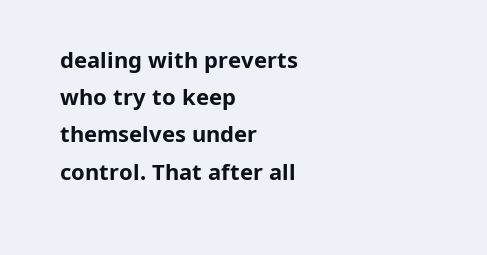dealing with preverts who try to keep themselves under control. That after all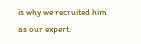is why we recruited him as our expert.